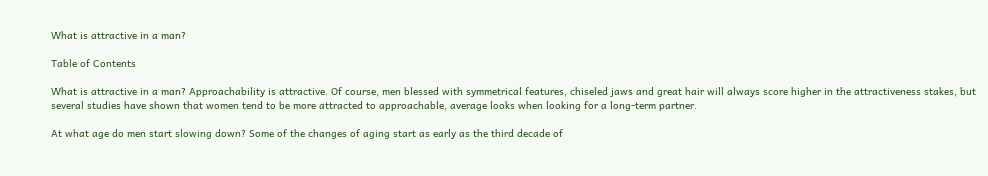What is attractive in a man?

Table of Contents

What is attractive in a man? Approachability is attractive. Of course, men blessed with symmetrical features, chiseled jaws and great hair will always score higher in the attractiveness stakes, but several studies have shown that women tend to be more attracted to approachable, average looks when looking for a long-term partner.

At what age do men start slowing down? Some of the changes of aging start as early as the third decade of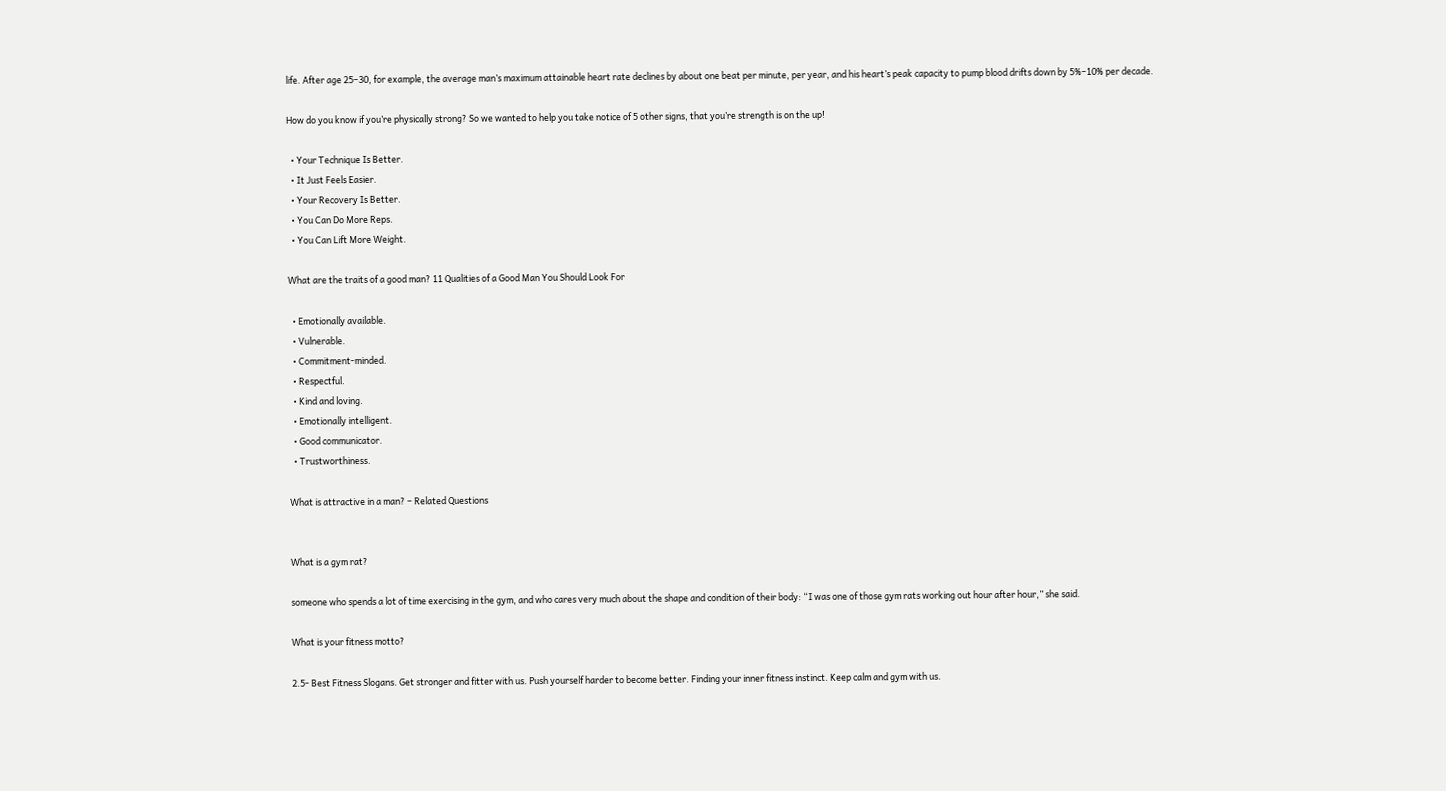life. After age 25–30, for example, the average man’s maximum attainable heart rate declines by about one beat per minute, per year, and his heart’s peak capacity to pump blood drifts down by 5%–10% per decade.

How do you know if you’re physically strong? So we wanted to help you take notice of 5 other signs, that you’re strength is on the up!

  • Your Technique Is Better.
  • It Just Feels Easier.
  • Your Recovery Is Better.
  • You Can Do More Reps.
  • You Can Lift More Weight.

What are the traits of a good man? 11 Qualities of a Good Man You Should Look For

  • Emotionally available.
  • Vulnerable.
  • Commitment-minded.
  • Respectful.
  • Kind and loving.
  • Emotionally intelligent.
  • Good communicator.
  • Trustworthiness.

What is attractive in a man? – Related Questions


What is a gym rat?

someone who spends a lot of time exercising in the gym, and who cares very much about the shape and condition of their body: “I was one of those gym rats working out hour after hour,” she said.

What is your fitness motto?

2.5- Best Fitness Slogans. Get stronger and fitter with us. Push yourself harder to become better. Finding your inner fitness instinct. Keep calm and gym with us.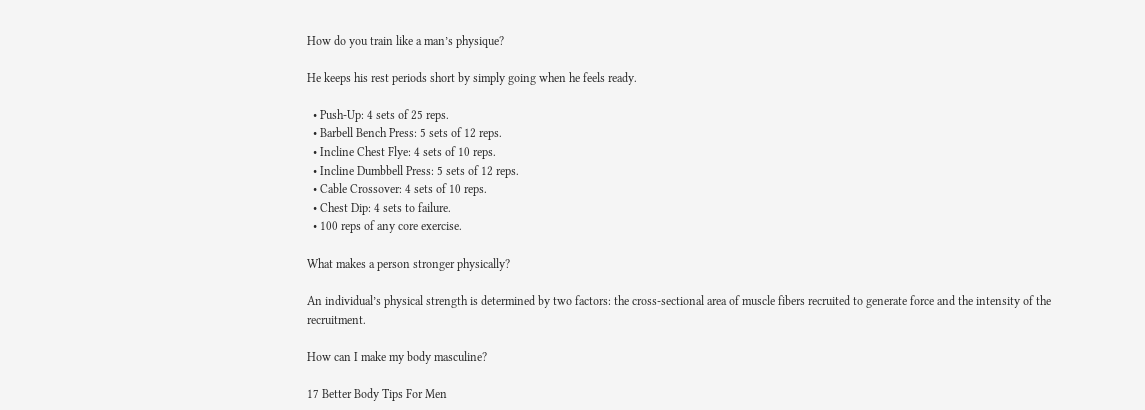How do you train like a man’s physique?

He keeps his rest periods short by simply going when he feels ready.

  • Push-Up: 4 sets of 25 reps.
  • Barbell Bench Press: 5 sets of 12 reps.
  • Incline Chest Flye: 4 sets of 10 reps.
  • Incline Dumbbell Press: 5 sets of 12 reps.
  • Cable Crossover: 4 sets of 10 reps.
  • Chest Dip: 4 sets to failure.
  • 100 reps of any core exercise.

What makes a person stronger physically?

An individual’s physical strength is determined by two factors: the cross-sectional area of muscle fibers recruited to generate force and the intensity of the recruitment.

How can I make my body masculine?

17 Better Body Tips For Men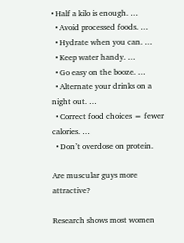• Half a kilo is enough. …
  • Avoid processed foods. …
  • Hydrate when you can. …
  • Keep water handy. …
  • Go easy on the booze. …
  • Alternate your drinks on a night out. …
  • Correct food choices = fewer calories. …
  • Don’t overdose on protein.

Are muscular guys more attractive?

Research shows most women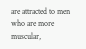are attracted to men who are more muscular,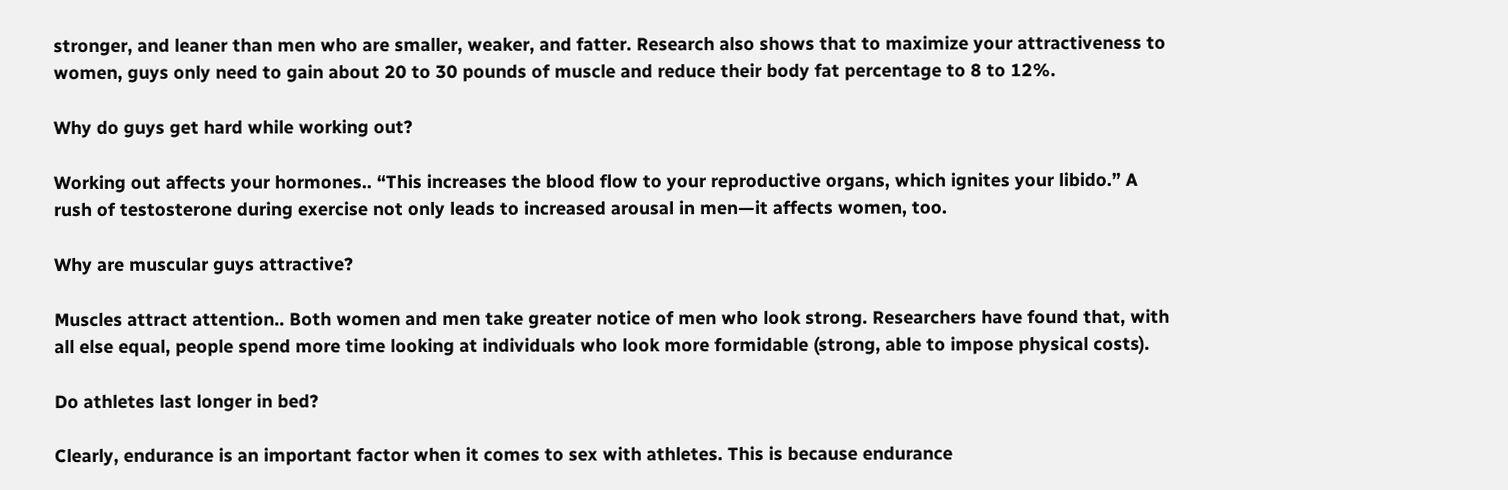stronger, and leaner than men who are smaller, weaker, and fatter. Research also shows that to maximize your attractiveness to women, guys only need to gain about 20 to 30 pounds of muscle and reduce their body fat percentage to 8 to 12%.

Why do guys get hard while working out?

Working out affects your hormones.. “This increases the blood flow to your reproductive organs, which ignites your libido.” A rush of testosterone during exercise not only leads to increased arousal in men—it affects women, too.

Why are muscular guys attractive?

Muscles attract attention.. Both women and men take greater notice of men who look strong. Researchers have found that, with all else equal, people spend more time looking at individuals who look more formidable (strong, able to impose physical costs).

Do athletes last longer in bed?

Clearly, endurance is an important factor when it comes to sex with athletes. This is because endurance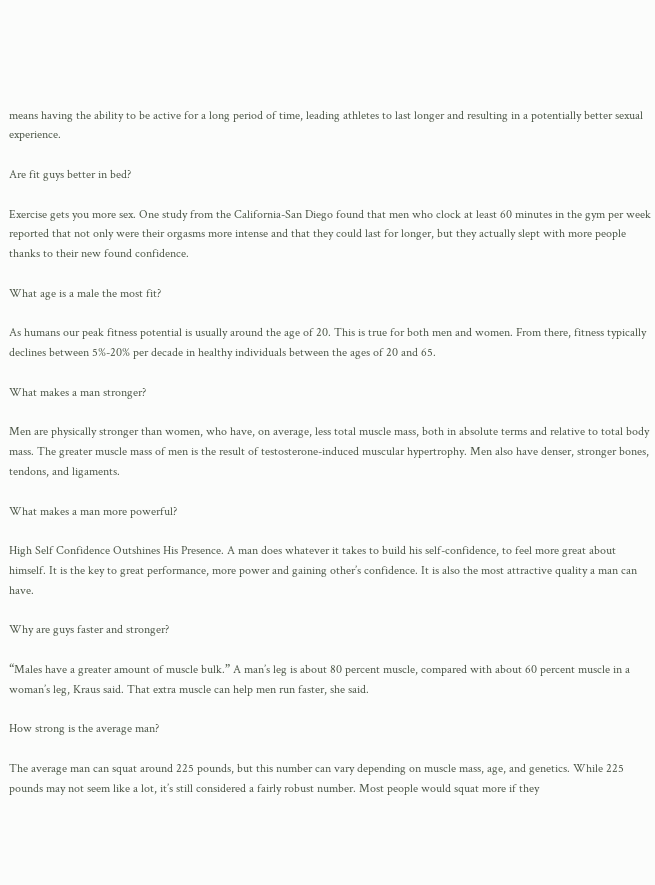means having the ability to be active for a long period of time, leading athletes to last longer and resulting in a potentially better sexual experience.

Are fit guys better in bed?

Exercise gets you more sex. One study from the California-San Diego found that men who clock at least 60 minutes in the gym per week reported that not only were their orgasms more intense and that they could last for longer, but they actually slept with more people thanks to their new found confidence.

What age is a male the most fit?

As humans our peak fitness potential is usually around the age of 20. This is true for both men and women. From there, fitness typically declines between 5%-20% per decade in healthy individuals between the ages of 20 and 65.

What makes a man stronger?

Men are physically stronger than women, who have, on average, less total muscle mass, both in absolute terms and relative to total body mass. The greater muscle mass of men is the result of testosterone-induced muscular hypertrophy. Men also have denser, stronger bones, tendons, and ligaments.

What makes a man more powerful?

High Self Confidence Outshines His Presence. A man does whatever it takes to build his self-confidence, to feel more great about himself. It is the key to great performance, more power and gaining other’s confidence. It is also the most attractive quality a man can have.

Why are guys faster and stronger?

“Males have a greater amount of muscle bulk.” A man’s leg is about 80 percent muscle, compared with about 60 percent muscle in a woman’s leg, Kraus said. That extra muscle can help men run faster, she said.

How strong is the average man?

The average man can squat around 225 pounds, but this number can vary depending on muscle mass, age, and genetics. While 225 pounds may not seem like a lot, it’s still considered a fairly robust number. Most people would squat more if they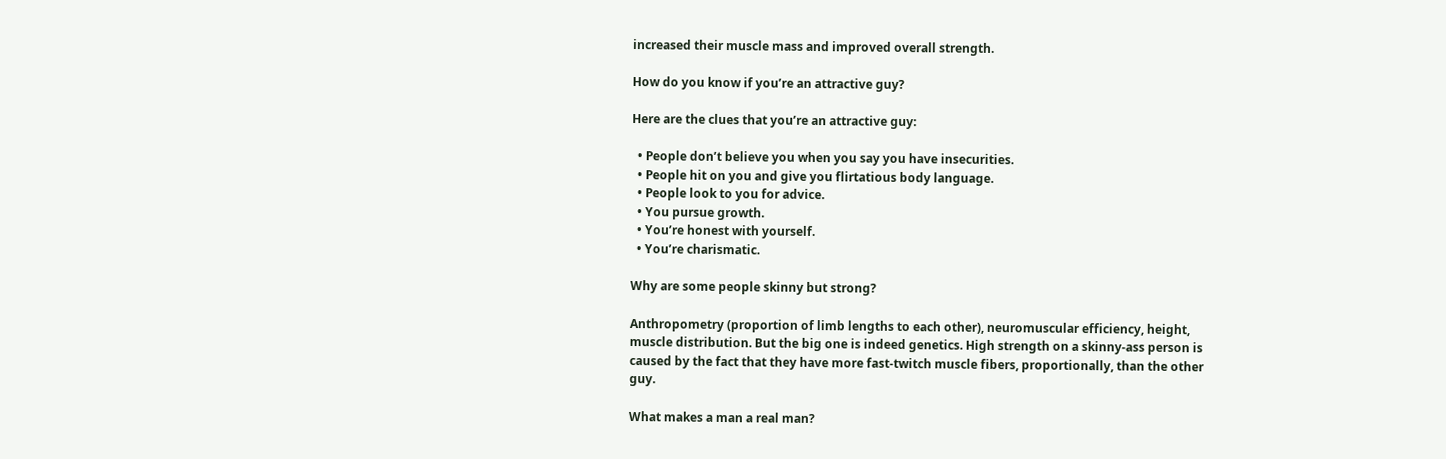increased their muscle mass and improved overall strength.

How do you know if you’re an attractive guy?

Here are the clues that you’re an attractive guy:

  • People don’t believe you when you say you have insecurities.
  • People hit on you and give you flirtatious body language.
  • People look to you for advice.
  • You pursue growth.
  • You’re honest with yourself.
  • You’re charismatic.

Why are some people skinny but strong?

Anthropometry (proportion of limb lengths to each other), neuromuscular efficiency, height, muscle distribution. But the big one is indeed genetics. High strength on a skinny-ass person is caused by the fact that they have more fast-twitch muscle fibers, proportionally, than the other guy.

What makes a man a real man?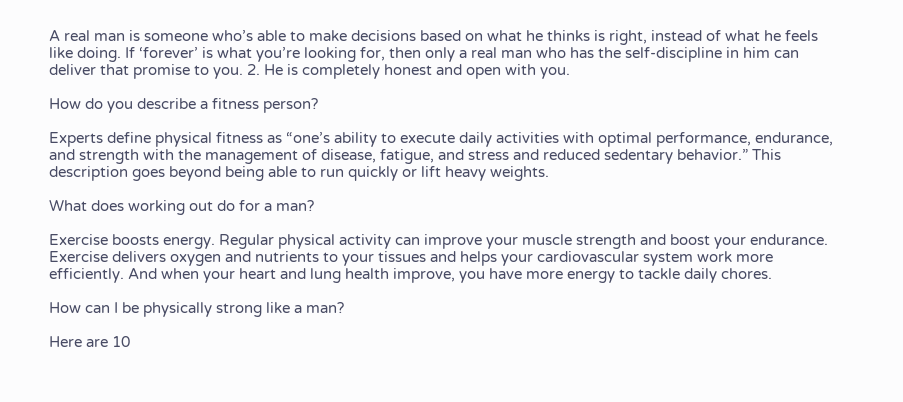A real man is someone who’s able to make decisions based on what he thinks is right, instead of what he feels like doing. If ‘forever’ is what you’re looking for, then only a real man who has the self-discipline in him can deliver that promise to you. 2. He is completely honest and open with you.

How do you describe a fitness person?

Experts define physical fitness as “one’s ability to execute daily activities with optimal performance, endurance, and strength with the management of disease, fatigue, and stress and reduced sedentary behavior.” This description goes beyond being able to run quickly or lift heavy weights.

What does working out do for a man?

Exercise boosts energy. Regular physical activity can improve your muscle strength and boost your endurance. Exercise delivers oxygen and nutrients to your tissues and helps your cardiovascular system work more efficiently. And when your heart and lung health improve, you have more energy to tackle daily chores.

How can I be physically strong like a man?

Here are 10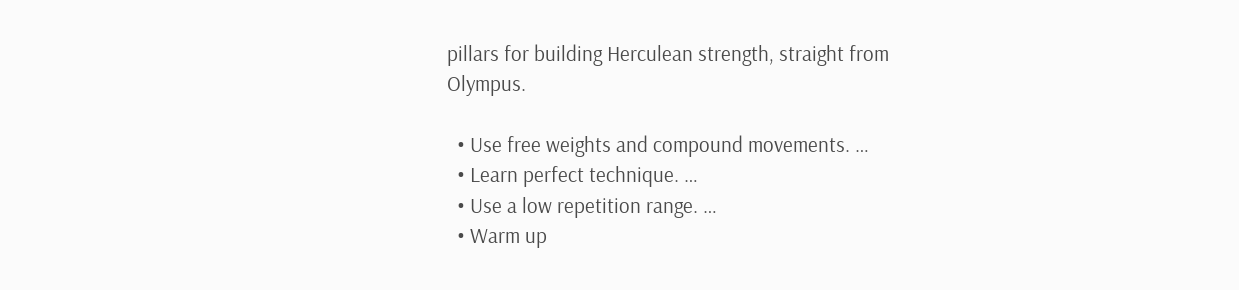pillars for building Herculean strength, straight from Olympus.

  • Use free weights and compound movements. …
  • Learn perfect technique. …
  • Use a low repetition range. …
  • Warm up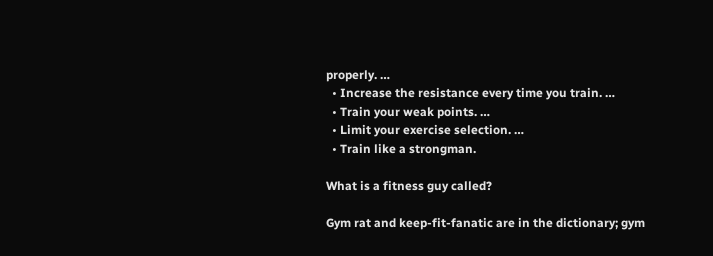properly. …
  • Increase the resistance every time you train. …
  • Train your weak points. …
  • Limit your exercise selection. …
  • Train like a strongman.

What is a fitness guy called?

Gym rat and keep-fit-fanatic are in the dictionary; gym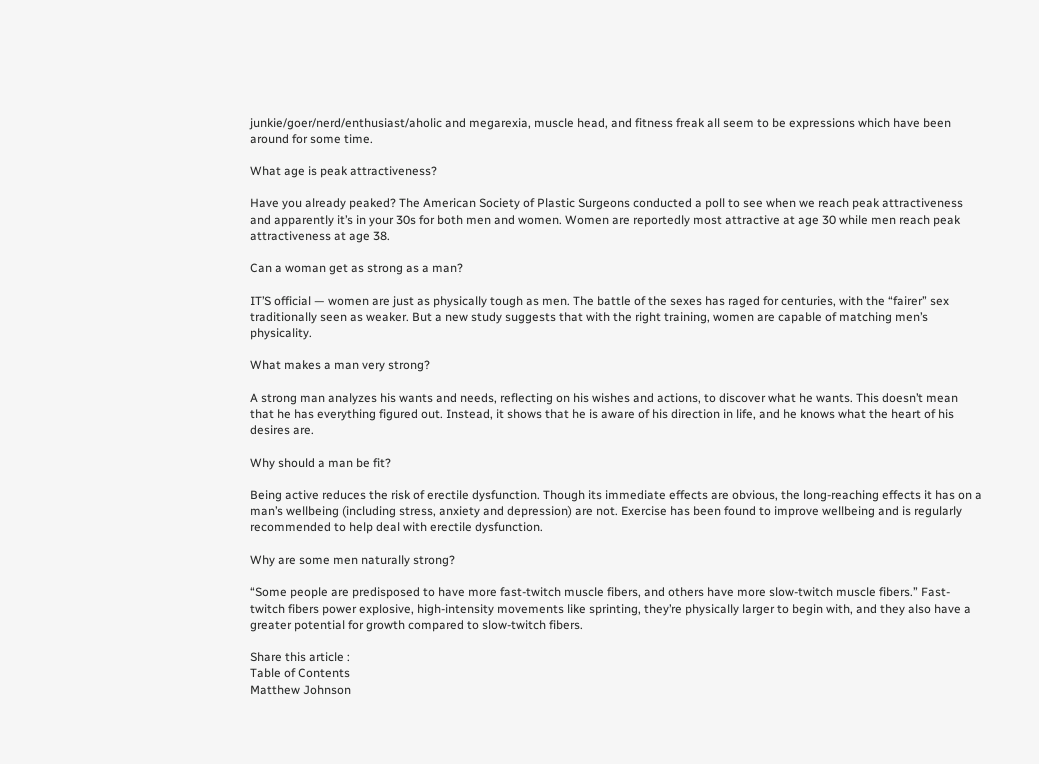junkie/goer/nerd/enthusiast/aholic and megarexia, muscle head, and fitness freak all seem to be expressions which have been around for some time.

What age is peak attractiveness?

Have you already peaked? The American Society of Plastic Surgeons conducted a poll to see when we reach peak attractiveness and apparently it’s in your 30s for both men and women. Women are reportedly most attractive at age 30 while men reach peak attractiveness at age 38.

Can a woman get as strong as a man?

IT’S official — women are just as physically tough as men. The battle of the sexes has raged for centuries, with the “fairer” sex traditionally seen as weaker. But a new study suggests that with the right training, women are capable of matching men’s physicality.

What makes a man very strong?

A strong man analyzes his wants and needs, reflecting on his wishes and actions, to discover what he wants. This doesn’t mean that he has everything figured out. Instead, it shows that he is aware of his direction in life, and he knows what the heart of his desires are.

Why should a man be fit?

Being active reduces the risk of erectile dysfunction. Though its immediate effects are obvious, the long-reaching effects it has on a man’s wellbeing (including stress, anxiety and depression) are not. Exercise has been found to improve wellbeing and is regularly recommended to help deal with erectile dysfunction.

Why are some men naturally strong?

“Some people are predisposed to have more fast-twitch muscle fibers, and others have more slow-twitch muscle fibers.” Fast-twitch fibers power explosive, high-intensity movements like sprinting, they’re physically larger to begin with, and they also have a greater potential for growth compared to slow-twitch fibers.

Share this article :
Table of Contents
Matthew Johnson